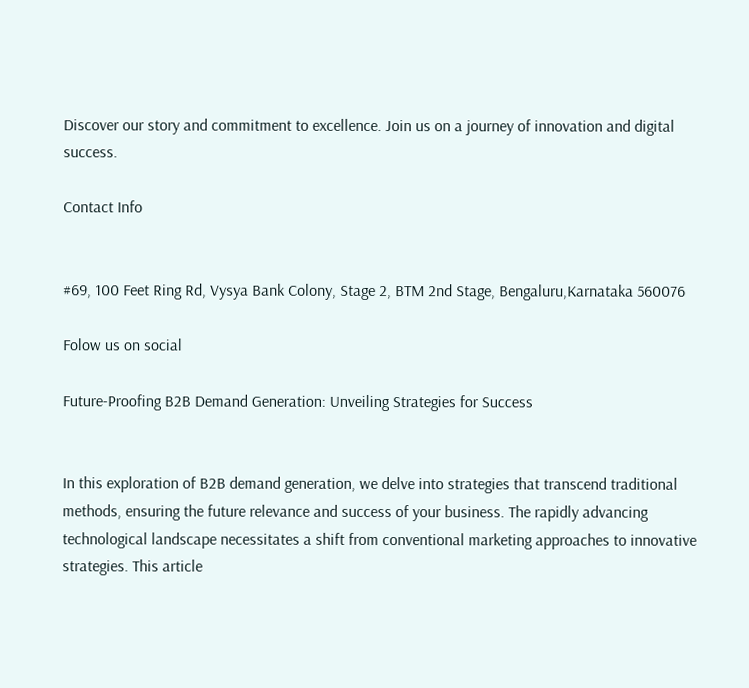Discover our story and commitment to excellence. Join us on a journey of innovation and digital success.

Contact Info


#69, 100 Feet Ring Rd, Vysya Bank Colony, Stage 2, BTM 2nd Stage, Bengaluru,Karnataka 560076

Folow us on social

Future-Proofing B2B Demand Generation: Unveiling Strategies for Success


In this exploration of B2B demand generation, we delve into strategies that transcend traditional methods, ensuring the future relevance and success of your business. The rapidly advancing technological landscape necessitates a shift from conventional marketing approaches to innovative strategies. This article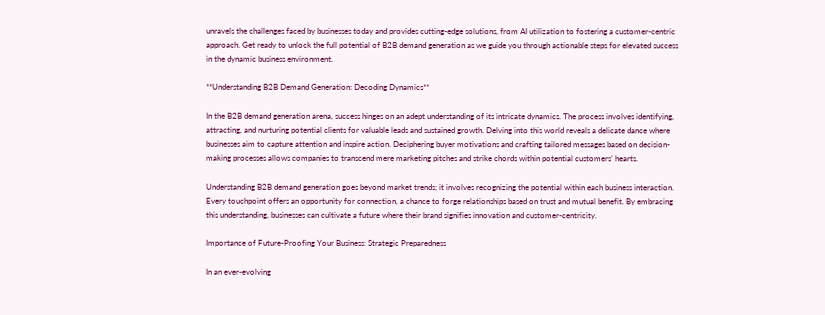unravels the challenges faced by businesses today and provides cutting-edge solutions, from AI utilization to fostering a customer-centric approach. Get ready to unlock the full potential of B2B demand generation as we guide you through actionable steps for elevated success in the dynamic business environment.

**Understanding B2B Demand Generation: Decoding Dynamics**

In the B2B demand generation arena, success hinges on an adept understanding of its intricate dynamics. The process involves identifying, attracting, and nurturing potential clients for valuable leads and sustained growth. Delving into this world reveals a delicate dance where businesses aim to capture attention and inspire action. Deciphering buyer motivations and crafting tailored messages based on decision-making processes allows companies to transcend mere marketing pitches and strike chords within potential customers’ hearts.

Understanding B2B demand generation goes beyond market trends; it involves recognizing the potential within each business interaction. Every touchpoint offers an opportunity for connection, a chance to forge relationships based on trust and mutual benefit. By embracing this understanding, businesses can cultivate a future where their brand signifies innovation and customer-centricity.

Importance of Future-Proofing Your Business: Strategic Preparedness

In an ever-evolving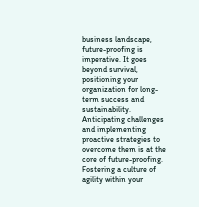business landscape, future-proofing is imperative. It goes beyond survival, positioning your organization for long-term success and sustainability. Anticipating challenges and implementing proactive strategies to overcome them is at the core of future-proofing. Fostering a culture of agility within your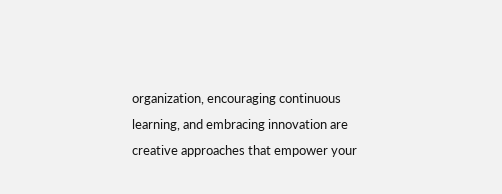organization, encouraging continuous learning, and embracing innovation are creative approaches that empower your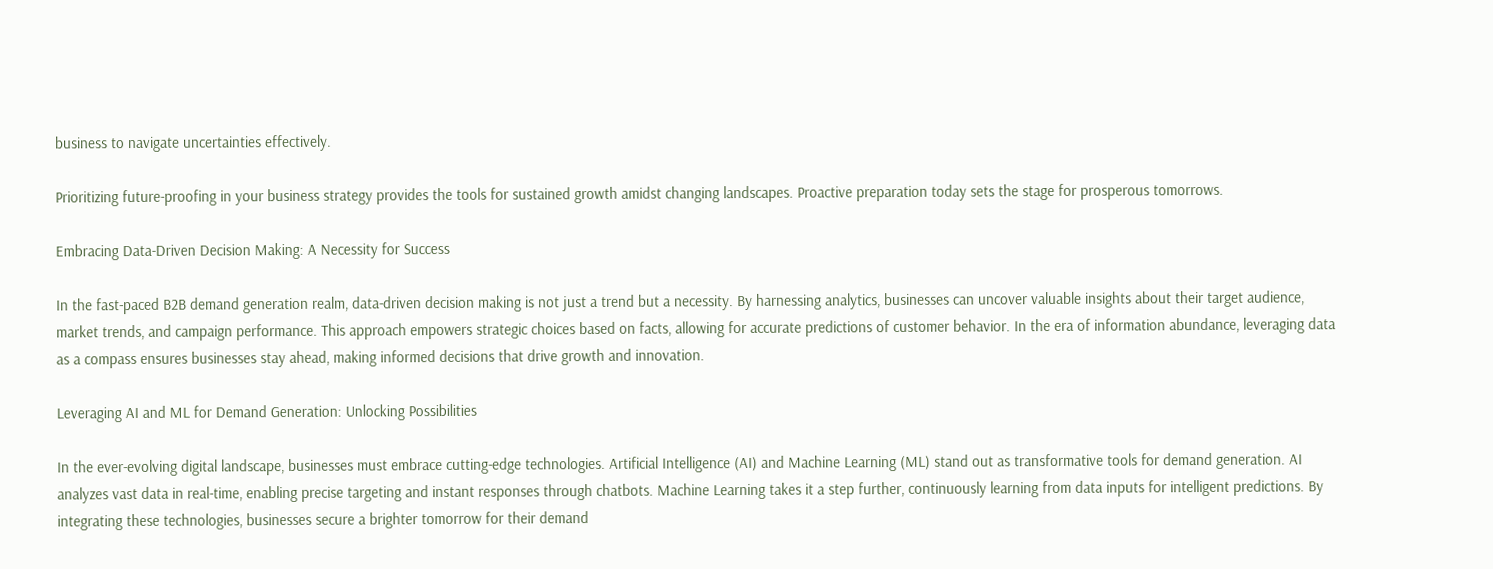business to navigate uncertainties effectively.

Prioritizing future-proofing in your business strategy provides the tools for sustained growth amidst changing landscapes. Proactive preparation today sets the stage for prosperous tomorrows.

Embracing Data-Driven Decision Making: A Necessity for Success

In the fast-paced B2B demand generation realm, data-driven decision making is not just a trend but a necessity. By harnessing analytics, businesses can uncover valuable insights about their target audience, market trends, and campaign performance. This approach empowers strategic choices based on facts, allowing for accurate predictions of customer behavior. In the era of information abundance, leveraging data as a compass ensures businesses stay ahead, making informed decisions that drive growth and innovation.

Leveraging AI and ML for Demand Generation: Unlocking Possibilities

In the ever-evolving digital landscape, businesses must embrace cutting-edge technologies. Artificial Intelligence (AI) and Machine Learning (ML) stand out as transformative tools for demand generation. AI analyzes vast data in real-time, enabling precise targeting and instant responses through chatbots. Machine Learning takes it a step further, continuously learning from data inputs for intelligent predictions. By integrating these technologies, businesses secure a brighter tomorrow for their demand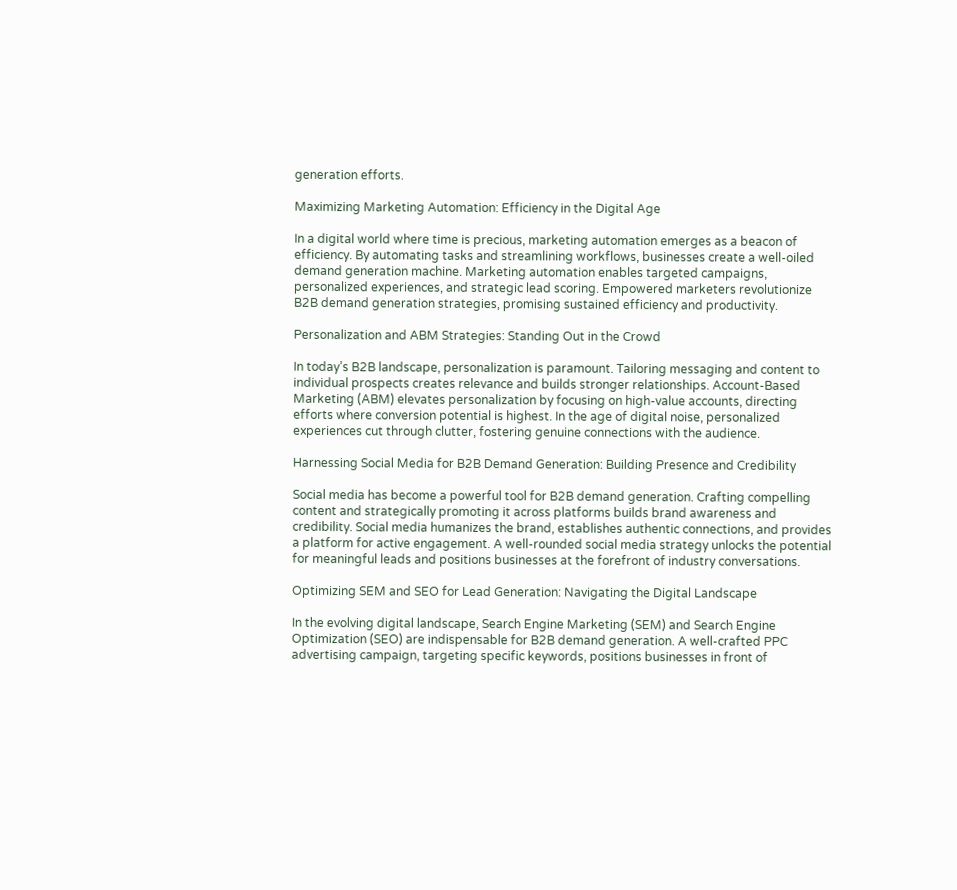generation efforts.

Maximizing Marketing Automation: Efficiency in the Digital Age

In a digital world where time is precious, marketing automation emerges as a beacon of efficiency. By automating tasks and streamlining workflows, businesses create a well-oiled demand generation machine. Marketing automation enables targeted campaigns, personalized experiences, and strategic lead scoring. Empowered marketers revolutionize B2B demand generation strategies, promising sustained efficiency and productivity.

Personalization and ABM Strategies: Standing Out in the Crowd

In today’s B2B landscape, personalization is paramount. Tailoring messaging and content to individual prospects creates relevance and builds stronger relationships. Account-Based Marketing (ABM) elevates personalization by focusing on high-value accounts, directing efforts where conversion potential is highest. In the age of digital noise, personalized experiences cut through clutter, fostering genuine connections with the audience.

Harnessing Social Media for B2B Demand Generation: Building Presence and Credibility

Social media has become a powerful tool for B2B demand generation. Crafting compelling content and strategically promoting it across platforms builds brand awareness and credibility. Social media humanizes the brand, establishes authentic connections, and provides a platform for active engagement. A well-rounded social media strategy unlocks the potential for meaningful leads and positions businesses at the forefront of industry conversations.

Optimizing SEM and SEO for Lead Generation: Navigating the Digital Landscape

In the evolving digital landscape, Search Engine Marketing (SEM) and Search Engine Optimization (SEO) are indispensable for B2B demand generation. A well-crafted PPC advertising campaign, targeting specific keywords, positions businesses in front of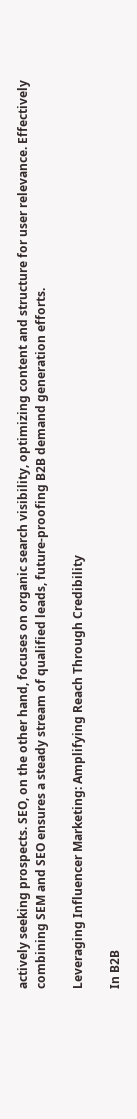actively seeking prospects. SEO, on the other hand, focuses on organic search visibility, optimizing content and structure for user relevance. Effectively combining SEM and SEO ensures a steady stream of qualified leads, future-proofing B2B demand generation efforts.

Leveraging Influencer Marketing: Amplifying Reach Through Credibility

In B2B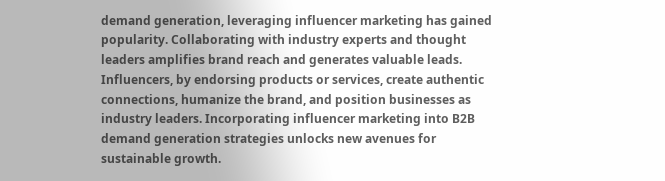demand generation, leveraging influencer marketing has gained popularity. Collaborating with industry experts and thought leaders amplifies brand reach and generates valuable leads. Influencers, by endorsing products or services, create authentic connections, humanize the brand, and position businesses as industry leaders. Incorporating influencer marketing into B2B demand generation strategies unlocks new avenues for sustainable growth.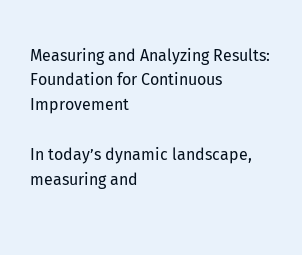Measuring and Analyzing Results: Foundation for Continuous Improvement

In today’s dynamic landscape, measuring and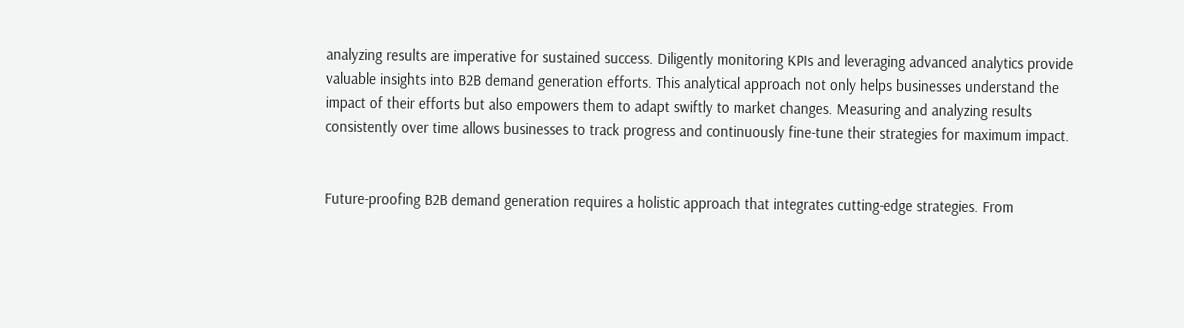analyzing results are imperative for sustained success. Diligently monitoring KPIs and leveraging advanced analytics provide valuable insights into B2B demand generation efforts. This analytical approach not only helps businesses understand the impact of their efforts but also empowers them to adapt swiftly to market changes. Measuring and analyzing results consistently over time allows businesses to track progress and continuously fine-tune their strategies for maximum impact.


Future-proofing B2B demand generation requires a holistic approach that integrates cutting-edge strategies. From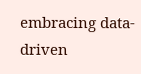embracing data-driven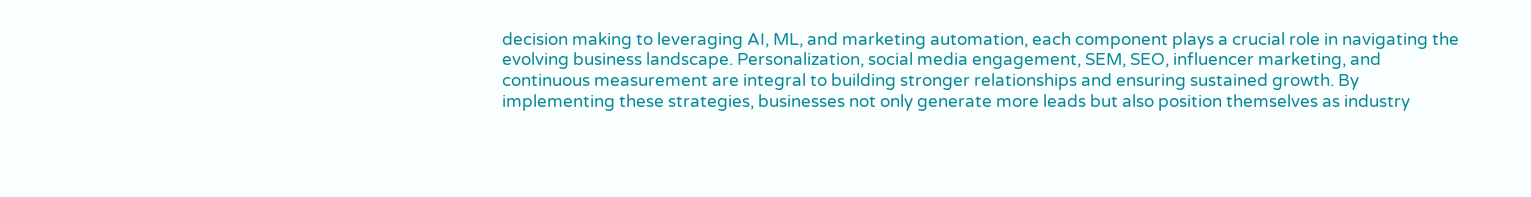decision making to leveraging AI, ML, and marketing automation, each component plays a crucial role in navigating the evolving business landscape. Personalization, social media engagement, SEM, SEO, influencer marketing, and continuous measurement are integral to building stronger relationships and ensuring sustained growth. By implementing these strategies, businesses not only generate more leads but also position themselves as industry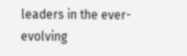leaders in the ever-evolving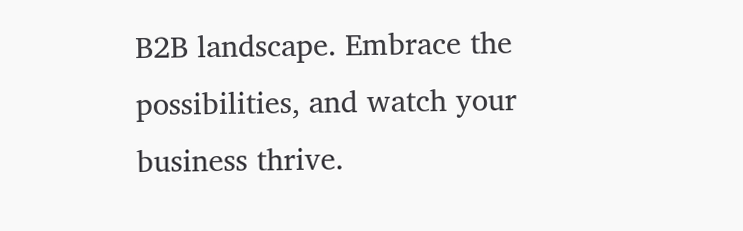B2B landscape. Embrace the possibilities, and watch your business thrive.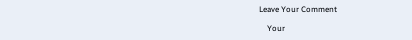Leave Your Comment

    Your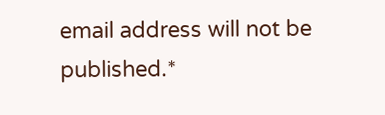email address will not be published.*